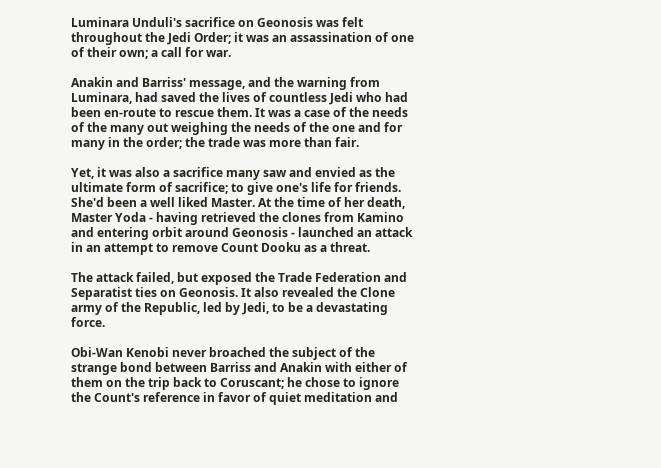Luminara Unduli's sacrifice on Geonosis was felt throughout the Jedi Order; it was an assassination of one of their own; a call for war.

Anakin and Barriss' message, and the warning from Luminara, had saved the lives of countless Jedi who had been en-route to rescue them. It was a case of the needs of the many out weighing the needs of the one and for many in the order; the trade was more than fair.

Yet, it was also a sacrifice many saw and envied as the ultimate form of sacrifice; to give one's life for friends. She'd been a well liked Master. At the time of her death, Master Yoda - having retrieved the clones from Kamino and entering orbit around Geonosis - launched an attack in an attempt to remove Count Dooku as a threat.

The attack failed, but exposed the Trade Federation and Separatist ties on Geonosis. It also revealed the Clone army of the Republic, led by Jedi, to be a devastating force.

Obi-Wan Kenobi never broached the subject of the strange bond between Barriss and Anakin with either of them on the trip back to Coruscant; he chose to ignore the Count's reference in favor of quiet meditation and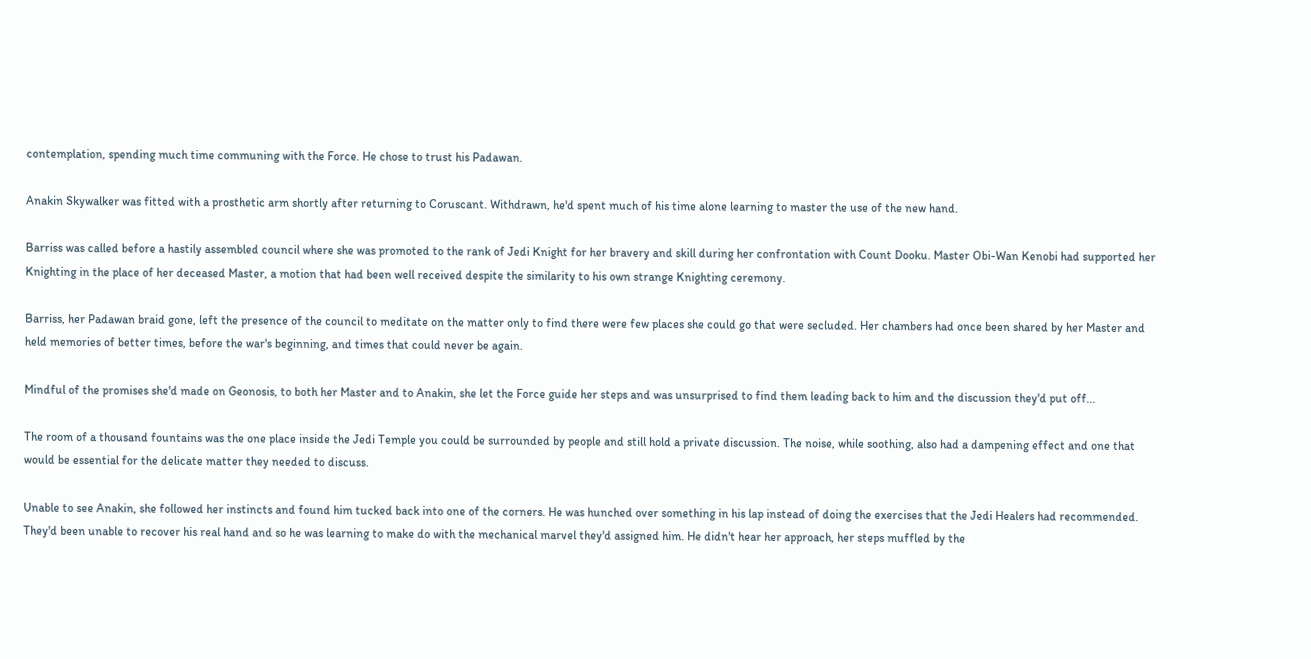contemplation, spending much time communing with the Force. He chose to trust his Padawan.

Anakin Skywalker was fitted with a prosthetic arm shortly after returning to Coruscant. Withdrawn, he'd spent much of his time alone learning to master the use of the new hand.

Barriss was called before a hastily assembled council where she was promoted to the rank of Jedi Knight for her bravery and skill during her confrontation with Count Dooku. Master Obi-Wan Kenobi had supported her Knighting in the place of her deceased Master, a motion that had been well received despite the similarity to his own strange Knighting ceremony.

Barriss, her Padawan braid gone, left the presence of the council to meditate on the matter only to find there were few places she could go that were secluded. Her chambers had once been shared by her Master and held memories of better times, before the war's beginning, and times that could never be again.

Mindful of the promises she'd made on Geonosis, to both her Master and to Anakin, she let the Force guide her steps and was unsurprised to find them leading back to him and the discussion they'd put off...

The room of a thousand fountains was the one place inside the Jedi Temple you could be surrounded by people and still hold a private discussion. The noise, while soothing, also had a dampening effect and one that would be essential for the delicate matter they needed to discuss.

Unable to see Anakin, she followed her instincts and found him tucked back into one of the corners. He was hunched over something in his lap instead of doing the exercises that the Jedi Healers had recommended. They'd been unable to recover his real hand and so he was learning to make do with the mechanical marvel they'd assigned him. He didn't hear her approach, her steps muffled by the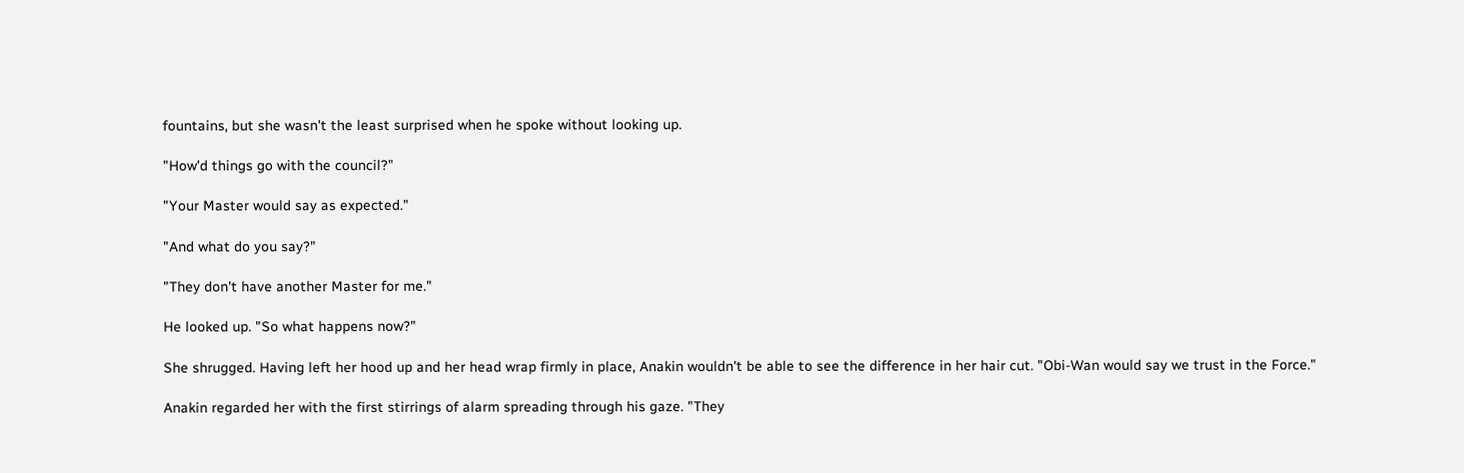fountains, but she wasn't the least surprised when he spoke without looking up.

"How'd things go with the council?"

"Your Master would say as expected."

"And what do you say?"

"They don't have another Master for me."

He looked up. "So what happens now?"

She shrugged. Having left her hood up and her head wrap firmly in place, Anakin wouldn't be able to see the difference in her hair cut. "Obi-Wan would say we trust in the Force."

Anakin regarded her with the first stirrings of alarm spreading through his gaze. "They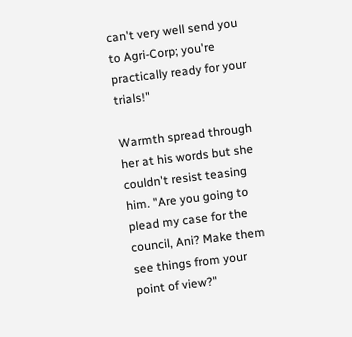can't very well send you to Agri-Corp; you're practically ready for your trials!"

Warmth spread through her at his words but she couldn't resist teasing him. "Are you going to plead my case for the council, Ani? Make them see things from your point of view?"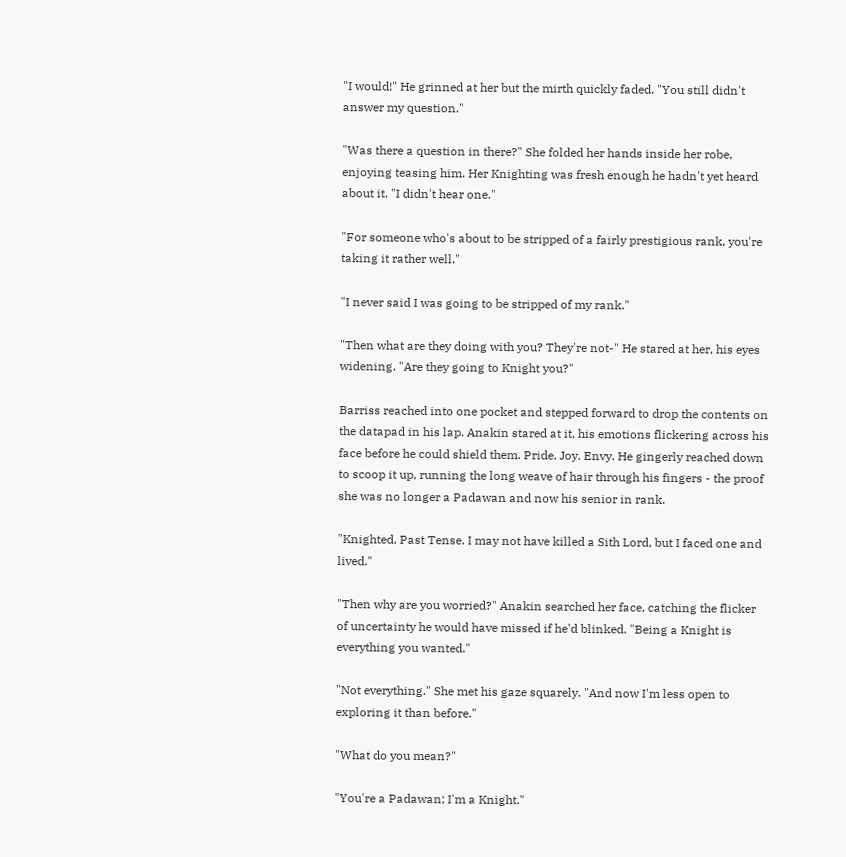"I would!" He grinned at her but the mirth quickly faded. "You still didn't answer my question."

"Was there a question in there?" She folded her hands inside her robe, enjoying teasing him. Her Knighting was fresh enough he hadn't yet heard about it. "I didn't hear one."

"For someone who's about to be stripped of a fairly prestigious rank, you're taking it rather well."

"I never said I was going to be stripped of my rank."

"Then what are they doing with you? They're not-" He stared at her, his eyes widening. "Are they going to Knight you?"

Barriss reached into one pocket and stepped forward to drop the contents on the datapad in his lap. Anakin stared at it, his emotions flickering across his face before he could shield them. Pride. Joy. Envy. He gingerly reached down to scoop it up, running the long weave of hair through his fingers - the proof she was no longer a Padawan and now his senior in rank.

"Knighted. Past Tense. I may not have killed a Sith Lord, but I faced one and lived."

"Then why are you worried?" Anakin searched her face, catching the flicker of uncertainty he would have missed if he'd blinked. "Being a Knight is everything you wanted."

"Not everything." She met his gaze squarely. "And now I'm less open to exploring it than before."

"What do you mean?"

"You're a Padawan; I'm a Knight."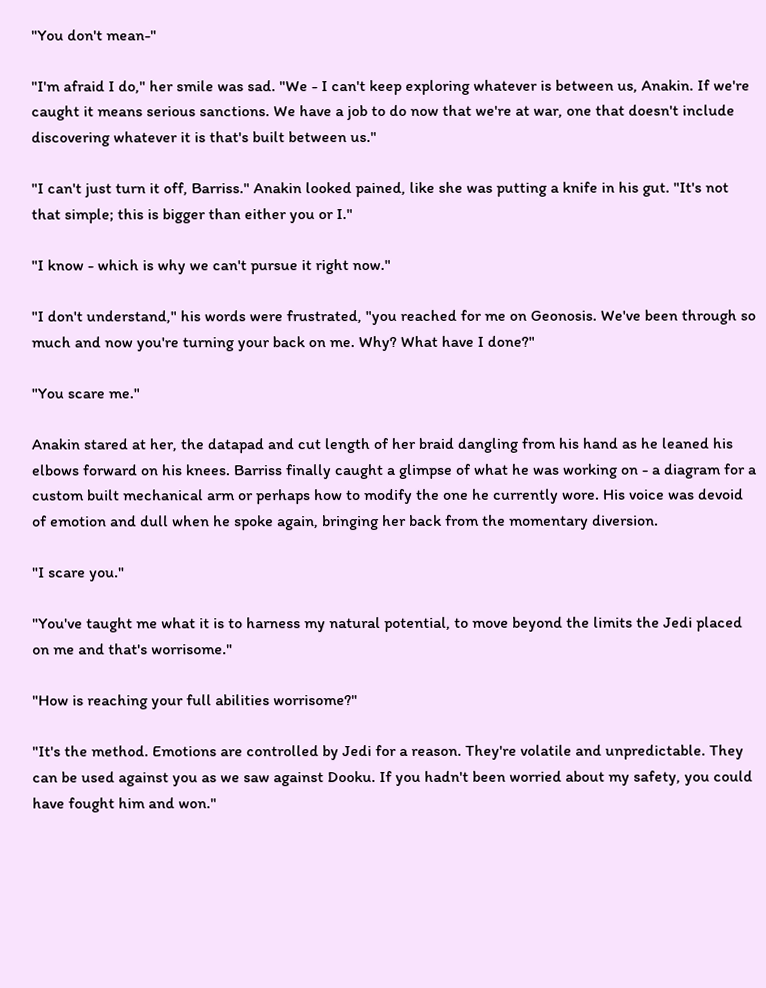"You don't mean-"

"I'm afraid I do," her smile was sad. "We - I can't keep exploring whatever is between us, Anakin. If we're caught it means serious sanctions. We have a job to do now that we're at war, one that doesn't include discovering whatever it is that's built between us."

"I can't just turn it off, Barriss." Anakin looked pained, like she was putting a knife in his gut. "It's not that simple; this is bigger than either you or I."

"I know - which is why we can't pursue it right now."

"I don't understand," his words were frustrated, "you reached for me on Geonosis. We've been through so much and now you're turning your back on me. Why? What have I done?"

"You scare me."

Anakin stared at her, the datapad and cut length of her braid dangling from his hand as he leaned his elbows forward on his knees. Barriss finally caught a glimpse of what he was working on - a diagram for a custom built mechanical arm or perhaps how to modify the one he currently wore. His voice was devoid of emotion and dull when he spoke again, bringing her back from the momentary diversion.

"I scare you."

"You've taught me what it is to harness my natural potential, to move beyond the limits the Jedi placed on me and that's worrisome."

"How is reaching your full abilities worrisome?"

"It's the method. Emotions are controlled by Jedi for a reason. They're volatile and unpredictable. They can be used against you as we saw against Dooku. If you hadn't been worried about my safety, you could have fought him and won."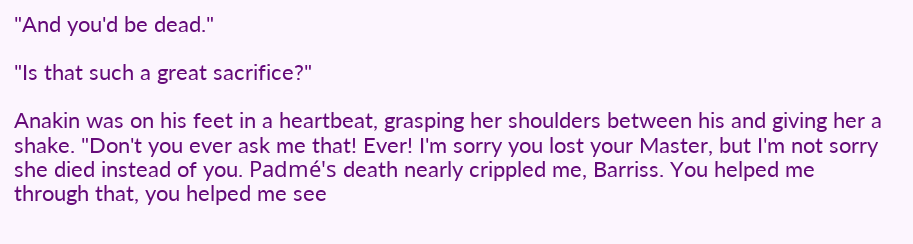"And you'd be dead."

"Is that such a great sacrifice?"

Anakin was on his feet in a heartbeat, grasping her shoulders between his and giving her a shake. "Don't you ever ask me that! Ever! I'm sorry you lost your Master, but I'm not sorry she died instead of you. Padmé's death nearly crippled me, Barriss. You helped me through that, you helped me see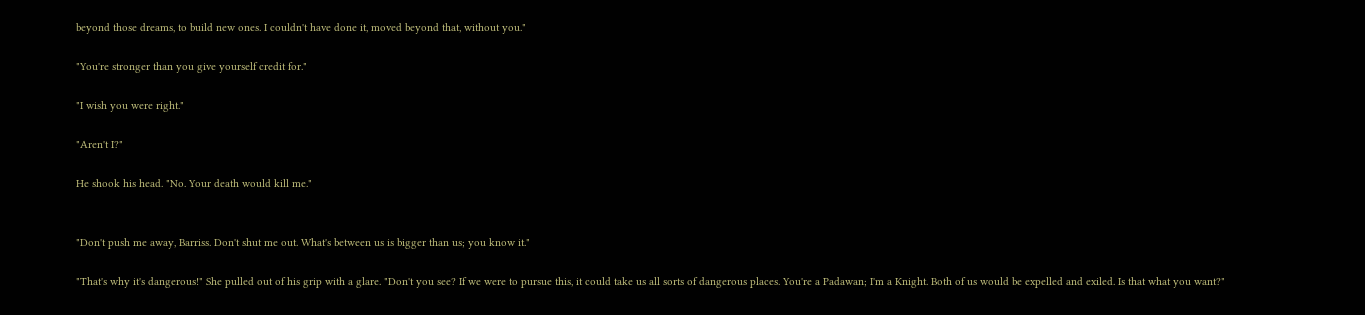beyond those dreams, to build new ones. I couldn't have done it, moved beyond that, without you."

"You're stronger than you give yourself credit for."

"I wish you were right."

"Aren't I?"

He shook his head. "No. Your death would kill me."


"Don't push me away, Barriss. Don't shut me out. What's between us is bigger than us; you know it."

"That's why it's dangerous!" She pulled out of his grip with a glare. "Don't you see? If we were to pursue this, it could take us all sorts of dangerous places. You're a Padawan; I'm a Knight. Both of us would be expelled and exiled. Is that what you want?"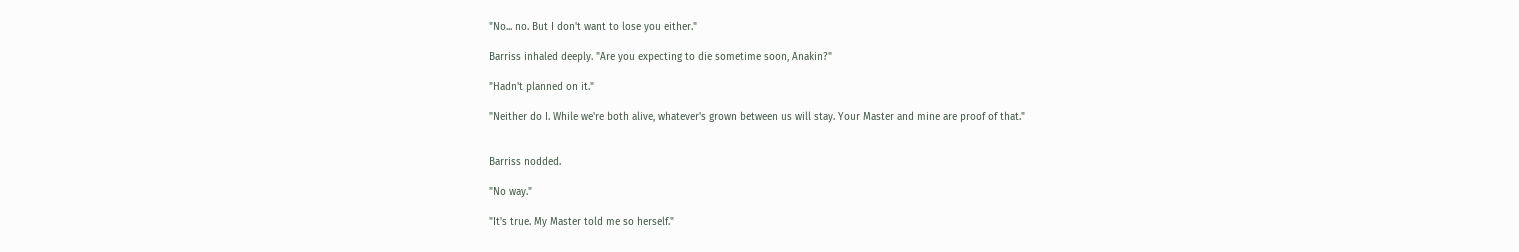"No... no. But I don't want to lose you either."

Barriss inhaled deeply. "Are you expecting to die sometime soon, Anakin?"

"Hadn't planned on it."

"Neither do I. While we're both alive, whatever's grown between us will stay. Your Master and mine are proof of that."


Barriss nodded.

"No way."

"It's true. My Master told me so herself."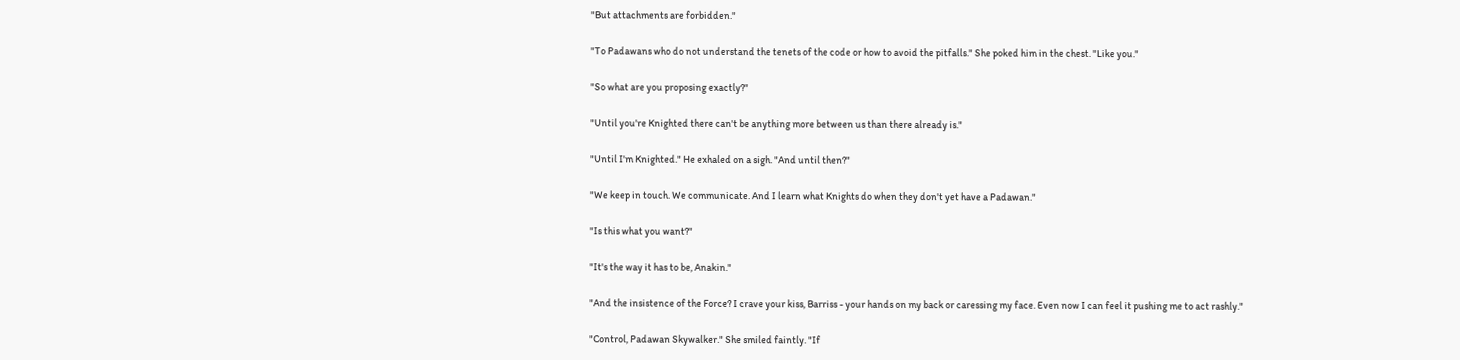"But attachments are forbidden."

"To Padawans who do not understand the tenets of the code or how to avoid the pitfalls." She poked him in the chest. "Like you."

"So what are you proposing exactly?"

"Until you're Knighted there can't be anything more between us than there already is."

"Until I'm Knighted." He exhaled on a sigh. "And until then?"

"We keep in touch. We communicate. And I learn what Knights do when they don't yet have a Padawan."

"Is this what you want?"

"It's the way it has to be, Anakin."

"And the insistence of the Force? I crave your kiss, Barriss - your hands on my back or caressing my face. Even now I can feel it pushing me to act rashly."

"Control, Padawan Skywalker." She smiled faintly. "If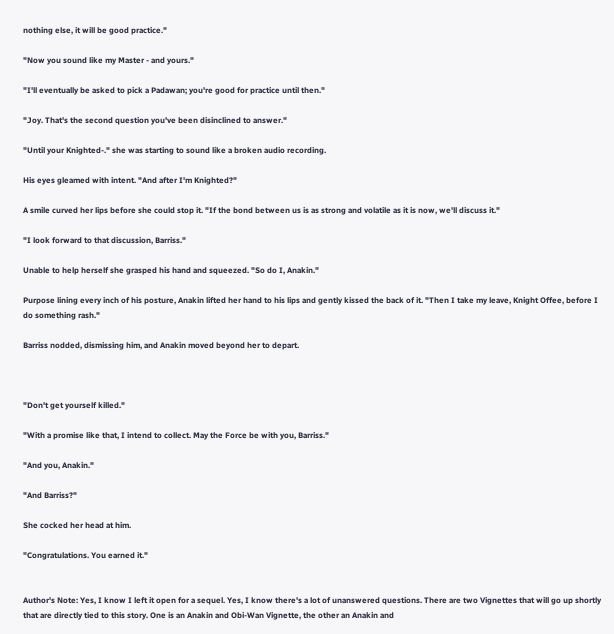nothing else, it will be good practice."

"Now you sound like my Master - and yours."

"I'll eventually be asked to pick a Padawan; you're good for practice until then."

"Joy. That's the second question you've been disinclined to answer."

"Until your Knighted-." she was starting to sound like a broken audio recording.

His eyes gleamed with intent. "And after I'm Knighted?"

A smile curved her lips before she could stop it. "If the bond between us is as strong and volatile as it is now, we'll discuss it."

"I look forward to that discussion, Barriss."

Unable to help herself she grasped his hand and squeezed. "So do I, Anakin."

Purpose lining every inch of his posture, Anakin lifted her hand to his lips and gently kissed the back of it. "Then I take my leave, Knight Offee, before I do something rash."

Barriss nodded, dismissing him, and Anakin moved beyond her to depart.



"Don't get yourself killed."

"With a promise like that, I intend to collect. May the Force be with you, Barriss."

"And you, Anakin."

"And Barriss?"

She cocked her head at him.

"Congratulations. You earned it."


Author's Note: Yes, I know I left it open for a sequel. Yes, I know there's a lot of unanswered questions. There are two Vignettes that will go up shortly that are directly tied to this story. One is an Anakin and Obi-Wan Vignette, the other an Anakin and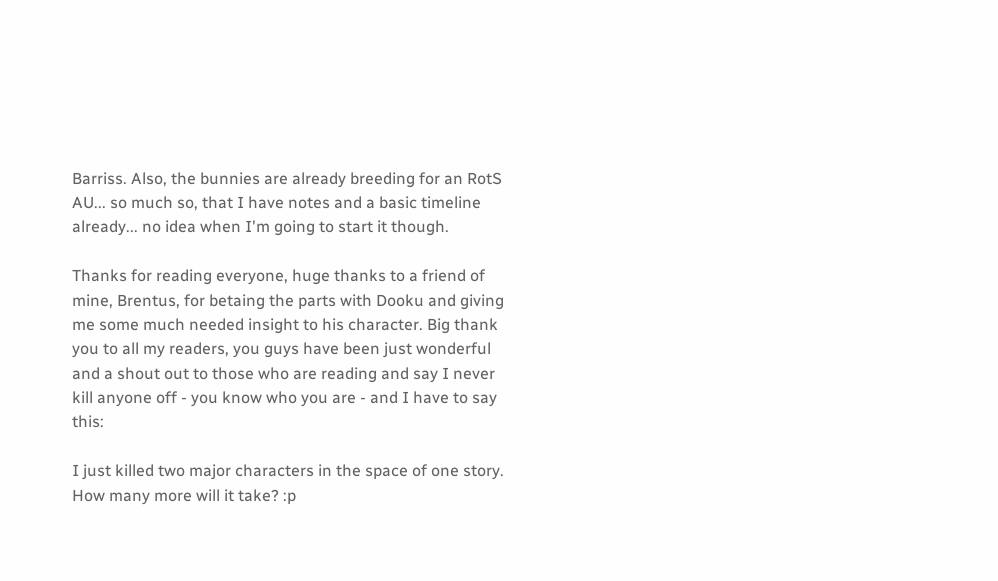Barriss. Also, the bunnies are already breeding for an RotS AU... so much so, that I have notes and a basic timeline already... no idea when I'm going to start it though.

Thanks for reading everyone, huge thanks to a friend of mine, Brentus, for betaing the parts with Dooku and giving me some much needed insight to his character. Big thank you to all my readers, you guys have been just wonderful and a shout out to those who are reading and say I never kill anyone off - you know who you are - and I have to say this:

I just killed two major characters in the space of one story. How many more will it take? :p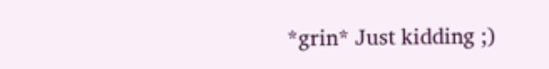*grin* Just kidding ;)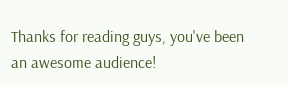Thanks for reading guys, you've been an awesome audience!